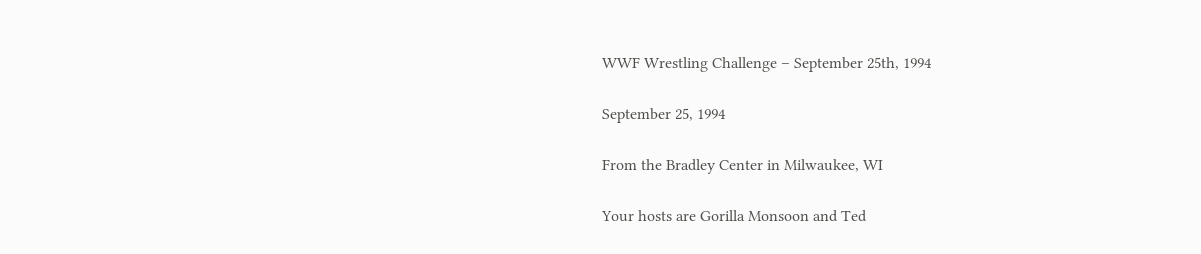WWF Wrestling Challenge – September 25th, 1994

September 25, 1994

From the Bradley Center in Milwaukee, WI

Your hosts are Gorilla Monsoon and Ted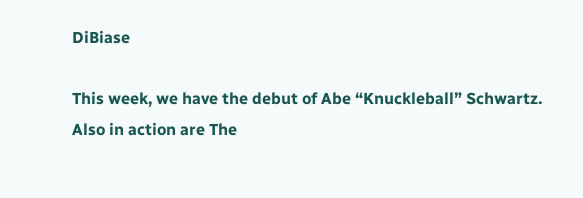DiBiase

This week, we have the debut of Abe “Knuckleball” Schwartz. Also in action are The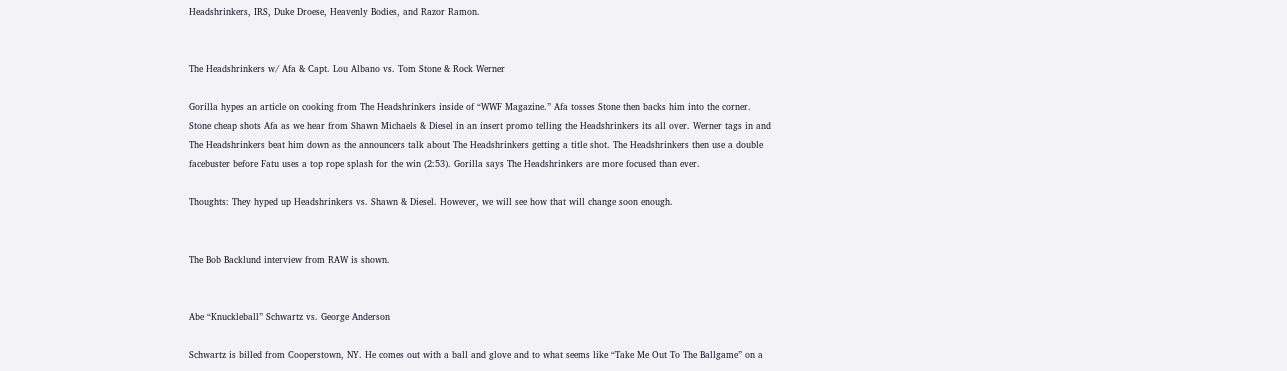Headshrinkers, IRS, Duke Droese, Heavenly Bodies, and Razor Ramon.


The Headshrinkers w/ Afa & Capt. Lou Albano vs. Tom Stone & Rock Werner

Gorilla hypes an article on cooking from The Headshrinkers inside of “WWF Magazine.” Afa tosses Stone then backs him into the corner. Stone cheap shots Afa as we hear from Shawn Michaels & Diesel in an insert promo telling the Headshrinkers its all over. Werner tags in and The Headshrinkers beat him down as the announcers talk about The Headshrinkers getting a title shot. The Headshrinkers then use a double facebuster before Fatu uses a top rope splash for the win (2:53). Gorilla says The Headshrinkers are more focused than ever.

Thoughts: They hyped up Headshrinkers vs. Shawn & Diesel. However, we will see how that will change soon enough.


The Bob Backlund interview from RAW is shown.


Abe “Knuckleball” Schwartz vs. George Anderson

Schwartz is billed from Cooperstown, NY. He comes out with a ball and glove and to what seems like “Take Me Out To The Ballgame” on a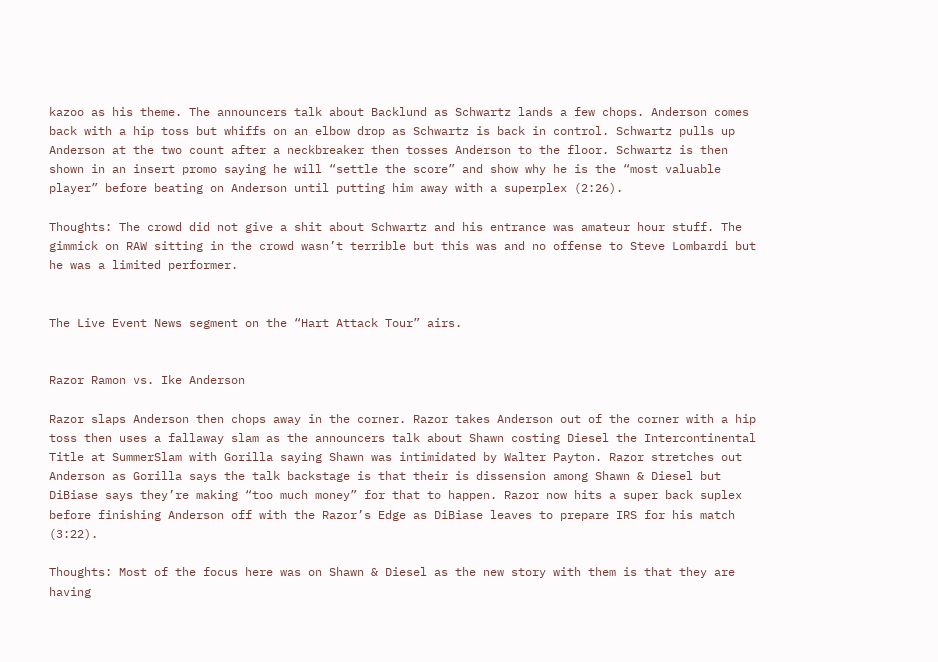kazoo as his theme. The announcers talk about Backlund as Schwartz lands a few chops. Anderson comes back with a hip toss but whiffs on an elbow drop as Schwartz is back in control. Schwartz pulls up Anderson at the two count after a neckbreaker then tosses Anderson to the floor. Schwartz is then shown in an insert promo saying he will “settle the score” and show why he is the “most valuable player” before beating on Anderson until putting him away with a superplex (2:26).

Thoughts: The crowd did not give a shit about Schwartz and his entrance was amateur hour stuff. The gimmick on RAW sitting in the crowd wasn’t terrible but this was and no offense to Steve Lombardi but he was a limited performer.


The Live Event News segment on the “Hart Attack Tour” airs.


Razor Ramon vs. Ike Anderson

Razor slaps Anderson then chops away in the corner. Razor takes Anderson out of the corner with a hip toss then uses a fallaway slam as the announcers talk about Shawn costing Diesel the Intercontinental Title at SummerSlam with Gorilla saying Shawn was intimidated by Walter Payton. Razor stretches out Anderson as Gorilla says the talk backstage is that their is dissension among Shawn & Diesel but DiBiase says they’re making “too much money” for that to happen. Razor now hits a super back suplex before finishing Anderson off with the Razor’s Edge as DiBiase leaves to prepare IRS for his match (3:22).

Thoughts: Most of the focus here was on Shawn & Diesel as the new story with them is that they are having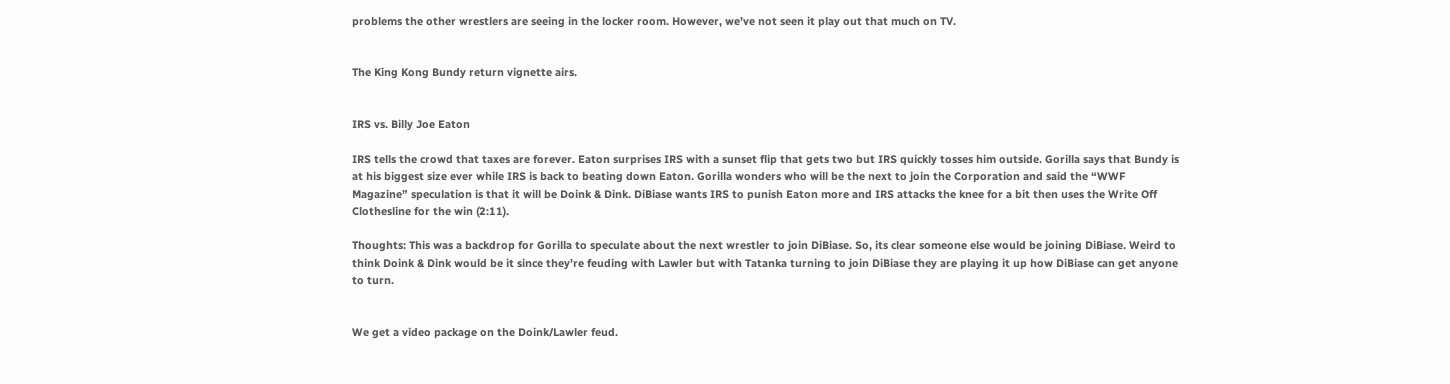problems the other wrestlers are seeing in the locker room. However, we’ve not seen it play out that much on TV.


The King Kong Bundy return vignette airs.


IRS vs. Billy Joe Eaton

IRS tells the crowd that taxes are forever. Eaton surprises IRS with a sunset flip that gets two but IRS quickly tosses him outside. Gorilla says that Bundy is at his biggest size ever while IRS is back to beating down Eaton. Gorilla wonders who will be the next to join the Corporation and said the “WWF Magazine” speculation is that it will be Doink & Dink. DiBiase wants IRS to punish Eaton more and IRS attacks the knee for a bit then uses the Write Off Clothesline for the win (2:11).

Thoughts: This was a backdrop for Gorilla to speculate about the next wrestler to join DiBiase. So, its clear someone else would be joining DiBiase. Weird to think Doink & Dink would be it since they’re feuding with Lawler but with Tatanka turning to join DiBiase they are playing it up how DiBiase can get anyone to turn.


We get a video package on the Doink/Lawler feud.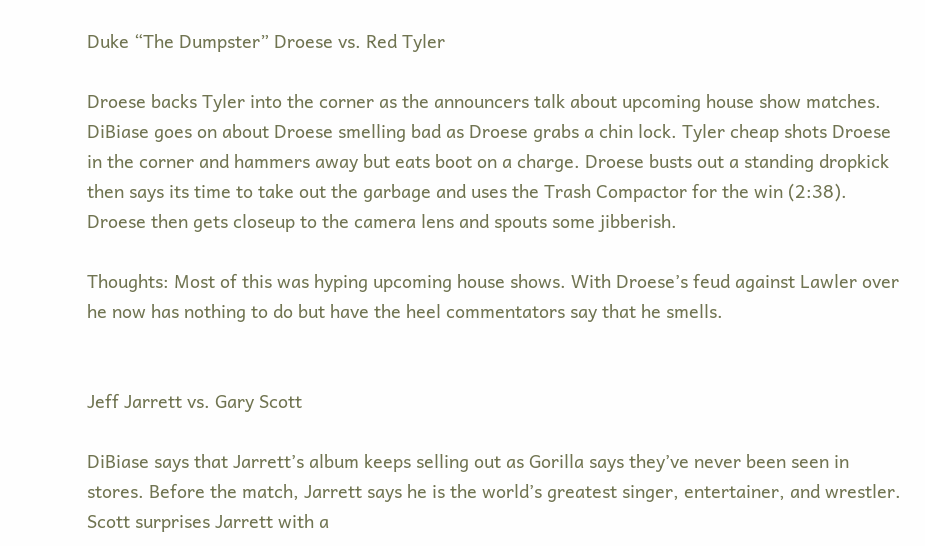Duke “The Dumpster” Droese vs. Red Tyler

Droese backs Tyler into the corner as the announcers talk about upcoming house show matches. DiBiase goes on about Droese smelling bad as Droese grabs a chin lock. Tyler cheap shots Droese in the corner and hammers away but eats boot on a charge. Droese busts out a standing dropkick then says its time to take out the garbage and uses the Trash Compactor for the win (2:38). Droese then gets closeup to the camera lens and spouts some jibberish.

Thoughts: Most of this was hyping upcoming house shows. With Droese’s feud against Lawler over he now has nothing to do but have the heel commentators say that he smells.


Jeff Jarrett vs. Gary Scott

DiBiase says that Jarrett’s album keeps selling out as Gorilla says they’ve never been seen in stores. Before the match, Jarrett says he is the world’s greatest singer, entertainer, and wrestler. Scott surprises Jarrett with a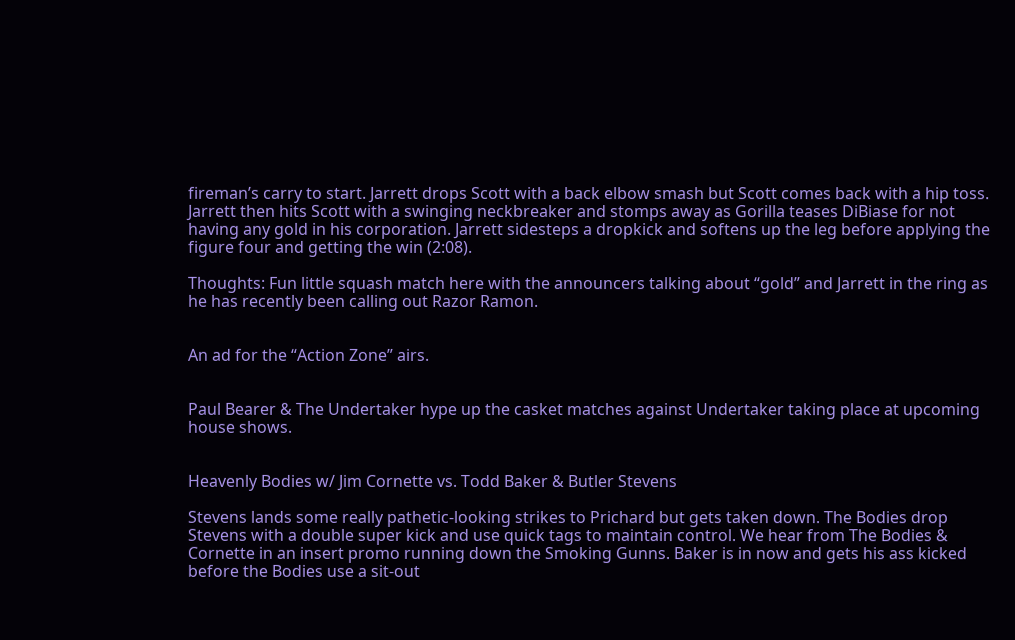fireman’s carry to start. Jarrett drops Scott with a back elbow smash but Scott comes back with a hip toss. Jarrett then hits Scott with a swinging neckbreaker and stomps away as Gorilla teases DiBiase for not having any gold in his corporation. Jarrett sidesteps a dropkick and softens up the leg before applying the figure four and getting the win (2:08).

Thoughts: Fun little squash match here with the announcers talking about “gold” and Jarrett in the ring as he has recently been calling out Razor Ramon.


An ad for the “Action Zone” airs.


Paul Bearer & The Undertaker hype up the casket matches against Undertaker taking place at upcoming house shows.


Heavenly Bodies w/ Jim Cornette vs. Todd Baker & Butler Stevens

Stevens lands some really pathetic-looking strikes to Prichard but gets taken down. The Bodies drop Stevens with a double super kick and use quick tags to maintain control. We hear from The Bodies & Cornette in an insert promo running down the Smoking Gunns. Baker is in now and gets his ass kicked before the Bodies use a sit-out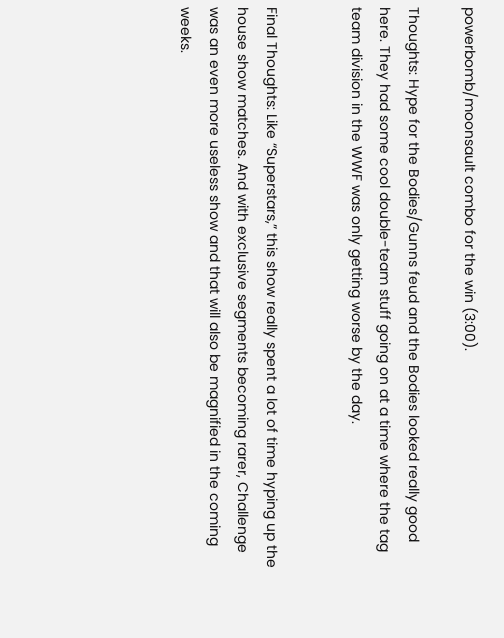powerbomb/moonsault combo for the win (3:00).

Thoughts: Hype for the Bodies/Gunns feud and the Bodies looked really good here. They had some cool double-team stuff going on at a time where the tag team division in the WWF was only getting worse by the day.


Final Thoughts: Like “Superstars,” this show really spent a lot of time hyping up the house show matches. And with exclusive segments becoming rarer, Challenge was an even more useless show and that will also be magnified in the coming weeks.